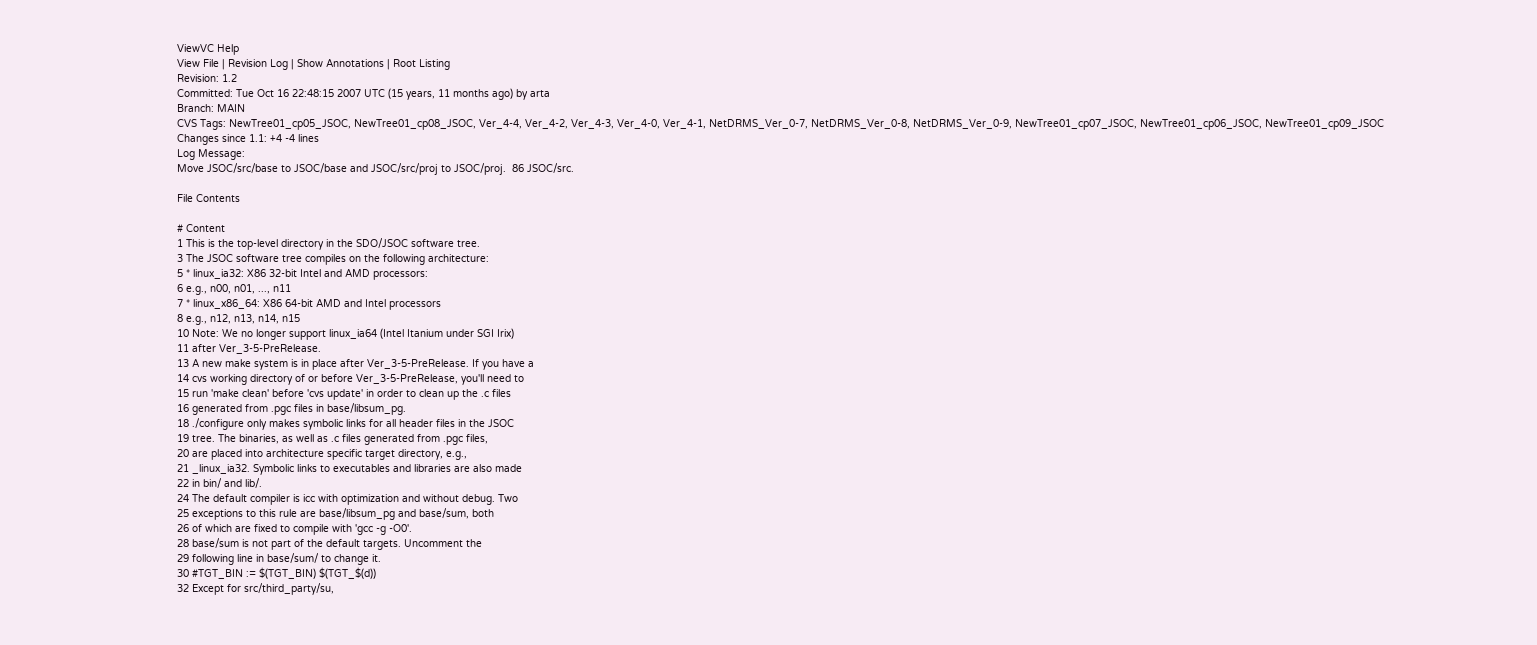ViewVC Help
View File | Revision Log | Show Annotations | Root Listing
Revision: 1.2
Committed: Tue Oct 16 22:48:15 2007 UTC (15 years, 11 months ago) by arta
Branch: MAIN
CVS Tags: NewTree01_cp05_JSOC, NewTree01_cp08_JSOC, Ver_4-4, Ver_4-2, Ver_4-3, Ver_4-0, Ver_4-1, NetDRMS_Ver_0-7, NetDRMS_Ver_0-8, NetDRMS_Ver_0-9, NewTree01_cp07_JSOC, NewTree01_cp06_JSOC, NewTree01_cp09_JSOC
Changes since 1.1: +4 -4 lines
Log Message:
Move JSOC/src/base to JSOC/base and JSOC/src/proj to JSOC/proj.  86 JSOC/src.

File Contents

# Content
1 This is the top-level directory in the SDO/JSOC software tree.
3 The JSOC software tree compiles on the following architecture:
5 * linux_ia32: X86 32-bit Intel and AMD processors:
6 e.g., n00, n01, ..., n11
7 * linux_x86_64: X86 64-bit AMD and Intel processors
8 e.g., n12, n13, n14, n15
10 Note: We no longer support linux_ia64 (Intel Itanium under SGI Irix)
11 after Ver_3-5-PreRelease.
13 A new make system is in place after Ver_3-5-PreRelease. If you have a
14 cvs working directory of or before Ver_3-5-PreRelease, you'll need to
15 run 'make clean' before 'cvs update' in order to clean up the .c files
16 generated from .pgc files in base/libsum_pg.
18 ./configure only makes symbolic links for all header files in the JSOC
19 tree. The binaries, as well as .c files generated from .pgc files,
20 are placed into architecture specific target directory, e.g.,
21 _linux_ia32. Symbolic links to executables and libraries are also made
22 in bin/ and lib/.
24 The default compiler is icc with optimization and without debug. Two
25 exceptions to this rule are base/libsum_pg and base/sum, both
26 of which are fixed to compile with 'gcc -g -O0'.
28 base/sum is not part of the default targets. Uncomment the
29 following line in base/sum/ to change it.
30 #TGT_BIN := $(TGT_BIN) $(TGT_$(d))
32 Except for src/third_party/su,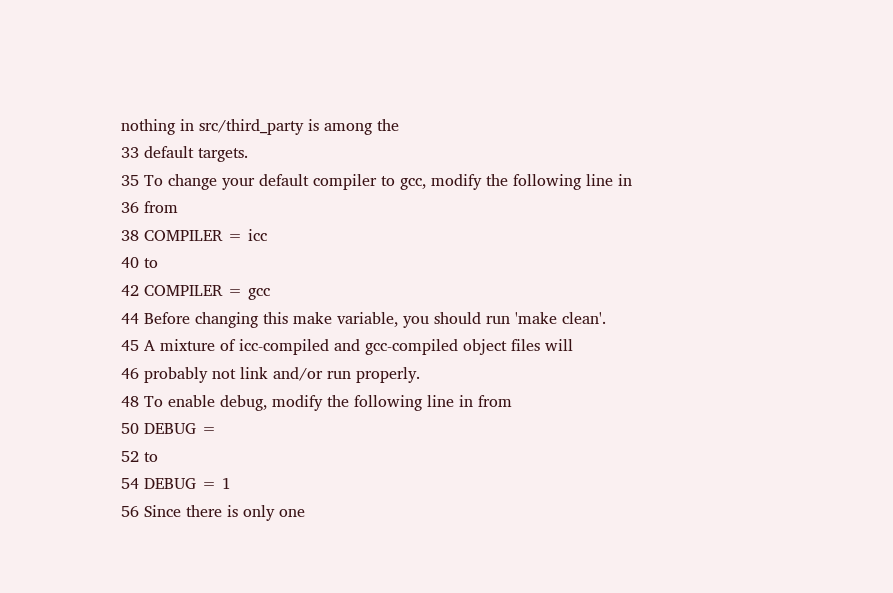nothing in src/third_party is among the
33 default targets.
35 To change your default compiler to gcc, modify the following line in
36 from
38 COMPILER = icc
40 to
42 COMPILER = gcc
44 Before changing this make variable, you should run 'make clean'.
45 A mixture of icc-compiled and gcc-compiled object files will
46 probably not link and/or run properly.
48 To enable debug, modify the following line in from
50 DEBUG =
52 to
54 DEBUG = 1
56 Since there is only one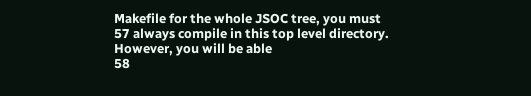Makefile for the whole JSOC tree, you must
57 always compile in this top level directory. However, you will be able
58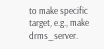to make specific target, e.g., make drms_server.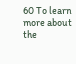60 To learn more about the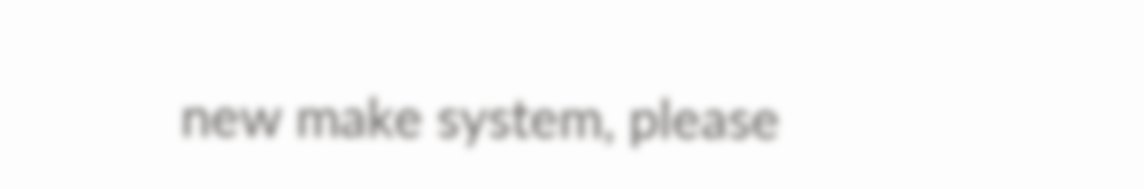new make system, please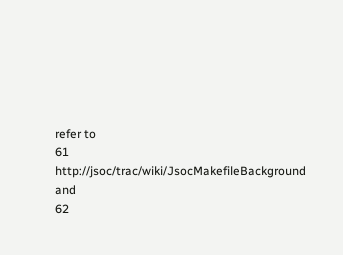refer to
61 http://jsoc/trac/wiki/JsocMakefileBackground and
62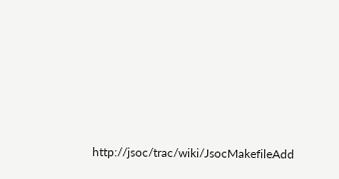http://jsoc/trac/wiki/JsocMakefileAdd